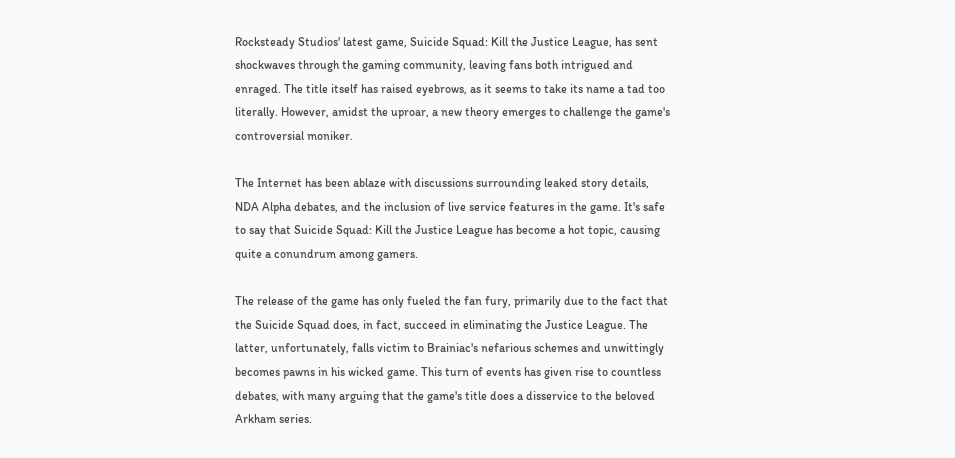Rocksteady Studios' latest game, Suicide Squad: Kill the Justice League, has sent shockwaves through the gaming community, leaving fans both intrigued and enraged. The title itself has raised eyebrows, as it seems to take its name a tad too literally. However, amidst the uproar, a new theory emerges to challenge the game's controversial moniker.

The Internet has been ablaze with discussions surrounding leaked story details, NDA Alpha debates, and the inclusion of live service features in the game. It's safe to say that Suicide Squad: Kill the Justice League has become a hot topic, causing quite a conundrum among gamers.

The release of the game has only fueled the fan fury, primarily due to the fact that the Suicide Squad does, in fact, succeed in eliminating the Justice League. The latter, unfortunately, falls victim to Brainiac's nefarious schemes and unwittingly becomes pawns in his wicked game. This turn of events has given rise to countless debates, with many arguing that the game's title does a disservice to the beloved Arkham series.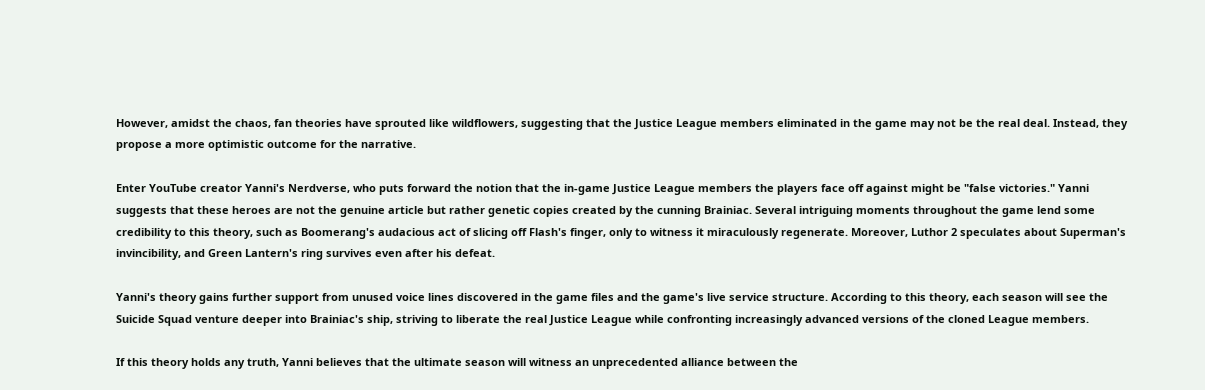However, amidst the chaos, fan theories have sprouted like wildflowers, suggesting that the Justice League members eliminated in the game may not be the real deal. Instead, they propose a more optimistic outcome for the narrative.

Enter YouTube creator Yanni's Nerdverse, who puts forward the notion that the in-game Justice League members the players face off against might be "false victories." Yanni suggests that these heroes are not the genuine article but rather genetic copies created by the cunning Brainiac. Several intriguing moments throughout the game lend some credibility to this theory, such as Boomerang's audacious act of slicing off Flash's finger, only to witness it miraculously regenerate. Moreover, Luthor 2 speculates about Superman's invincibility, and Green Lantern's ring survives even after his defeat.

Yanni's theory gains further support from unused voice lines discovered in the game files and the game's live service structure. According to this theory, each season will see the Suicide Squad venture deeper into Brainiac's ship, striving to liberate the real Justice League while confronting increasingly advanced versions of the cloned League members.

If this theory holds any truth, Yanni believes that the ultimate season will witness an unprecedented alliance between the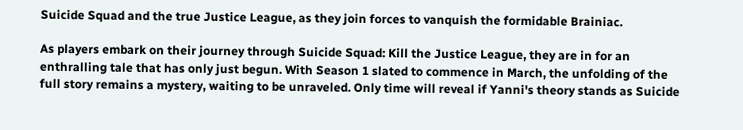Suicide Squad and the true Justice League, as they join forces to vanquish the formidable Brainiac.

As players embark on their journey through Suicide Squad: Kill the Justice League, they are in for an enthralling tale that has only just begun. With Season 1 slated to commence in March, the unfolding of the full story remains a mystery, waiting to be unraveled. Only time will reveal if Yanni's theory stands as Suicide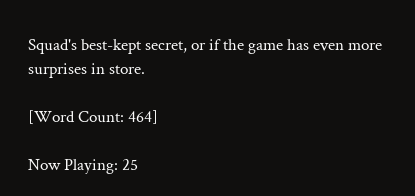Squad's best-kept secret, or if the game has even more surprises in store.

[Word Count: 464]

Now Playing: 25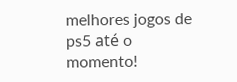melhores jogos de ps5 até o momento!